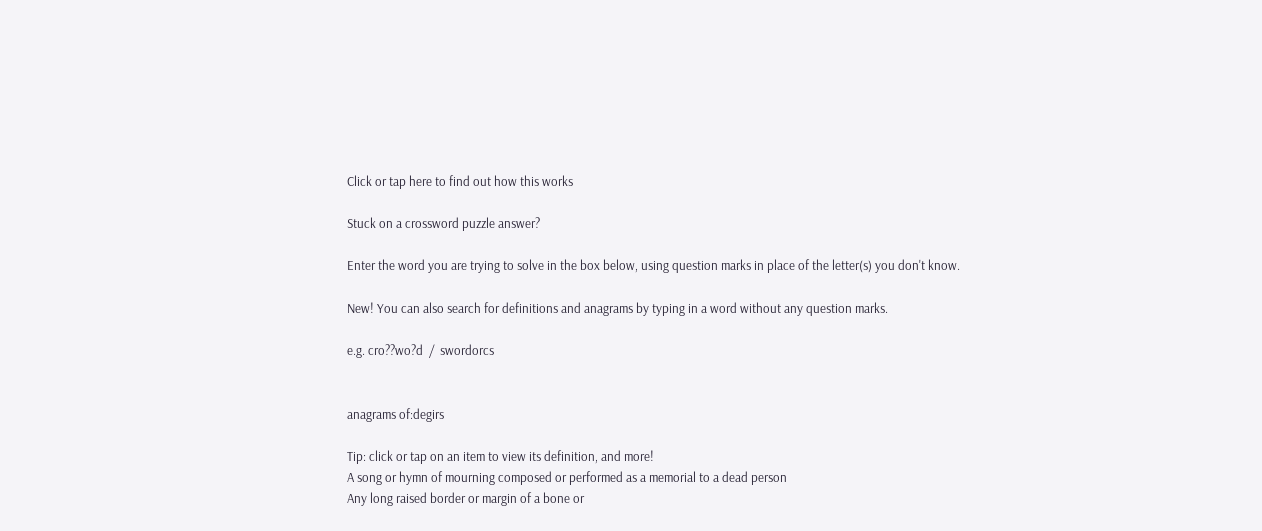Click or tap here to find out how this works

Stuck on a crossword puzzle answer?

Enter the word you are trying to solve in the box below, using question marks in place of the letter(s) you don't know.

New! You can also search for definitions and anagrams by typing in a word without any question marks.

e.g. cro??wo?d  /  swordorcs


anagrams of:degirs

Tip: click or tap on an item to view its definition, and more!
A song or hymn of mourning composed or performed as a memorial to a dead person
Any long raised border or margin of a bone or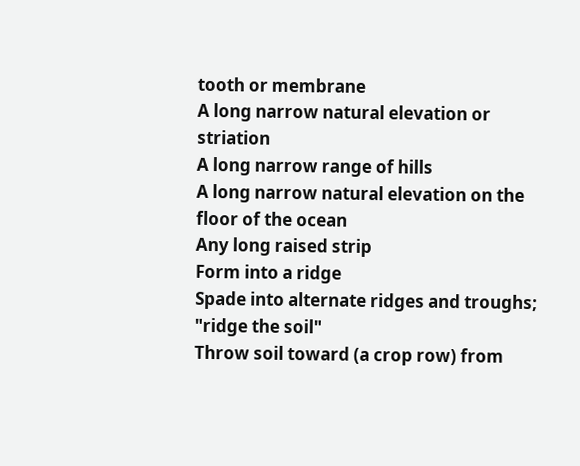tooth or membrane
A long narrow natural elevation or striation
A long narrow range of hills
A long narrow natural elevation on the floor of the ocean
Any long raised strip
Form into a ridge
Spade into alternate ridges and troughs; "ridge the soil"
Throw soil toward (a crop row) from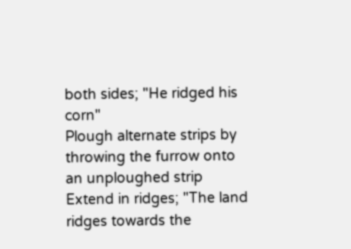both sides; "He ridged his corn"
Plough alternate strips by throwing the furrow onto an unploughed strip
Extend in ridges; "The land ridges towards the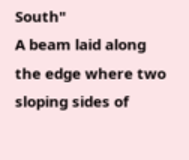South"
A beam laid along the edge where two sloping sides of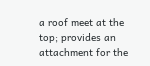a roof meet at the top; provides an attachment for the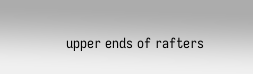upper ends of rafters